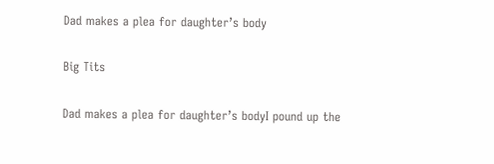Dad makes a plea for daughter’s body

Big Tits

Dad makes a plea for daughter’s bodyI pound up the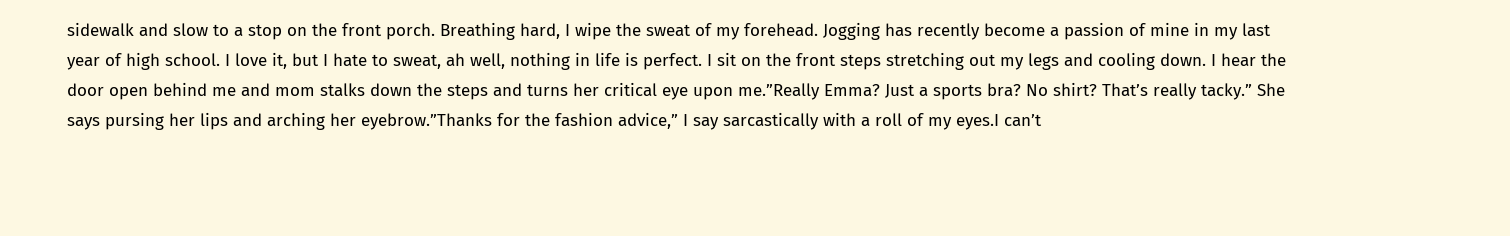sidewalk and slow to a stop on the front porch. Breathing hard, I wipe the sweat of my forehead. Jogging has recently become a passion of mine in my last year of high school. I love it, but I hate to sweat, ah well, nothing in life is perfect. I sit on the front steps stretching out my legs and cooling down. I hear the door open behind me and mom stalks down the steps and turns her critical eye upon me.”Really Emma? Just a sports bra? No shirt? That’s really tacky.” She says pursing her lips and arching her eyebrow.”Thanks for the fashion advice,” I say sarcastically with a roll of my eyes.I can’t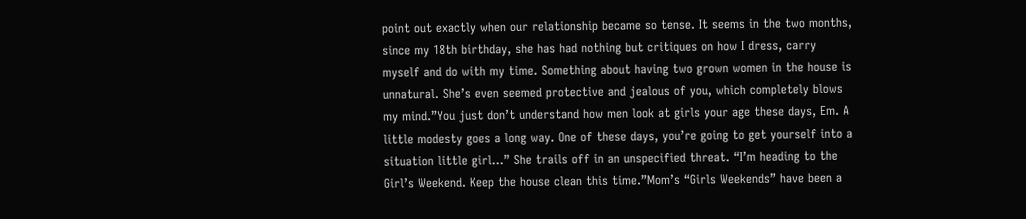point out exactly when our relationship became so tense. It seems in the two months, since my 18th birthday, she has had nothing but critiques on how I dress, carry myself and do with my time. Something about having two grown women in the house is unnatural. She’s even seemed protective and jealous of you, which completely blows my mind.”You just don’t understand how men look at girls your age these days, Em. A little modesty goes a long way. One of these days, you’re going to get yourself into a situation little girl…” She trails off in an unspecified threat. “I’m heading to the Girl’s Weekend. Keep the house clean this time.”Mom’s “Girls Weekends” have been a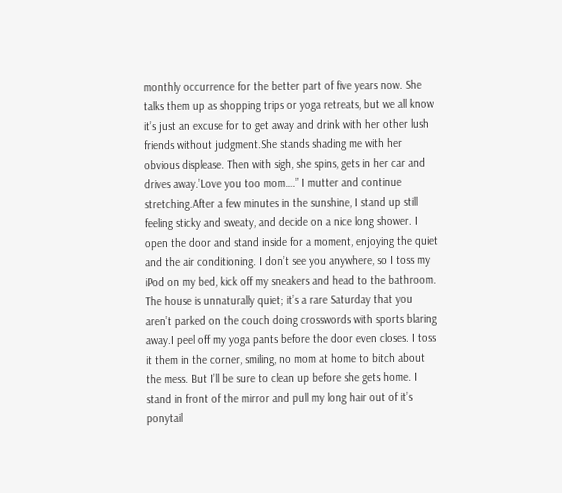monthly occurrence for the better part of five years now. She talks them up as shopping trips or yoga retreats, but we all know it’s just an excuse for to get away and drink with her other lush friends without judgment.She stands shading me with her obvious displease. Then with sigh, she spins, gets in her car and drives away.’Love you too mom….” I mutter and continue stretching.After a few minutes in the sunshine, I stand up still feeling sticky and sweaty, and decide on a nice long shower. I open the door and stand inside for a moment, enjoying the quiet and the air conditioning. I don’t see you anywhere, so I toss my iPod on my bed, kick off my sneakers and head to the bathroom. The house is unnaturally quiet; it’s a rare Saturday that you aren’t parked on the couch doing crosswords with sports blaring away.I peel off my yoga pants before the door even closes. I toss it them in the corner, smiling, no mom at home to bitch about the mess. But I’ll be sure to clean up before she gets home. I stand in front of the mirror and pull my long hair out of it’s ponytail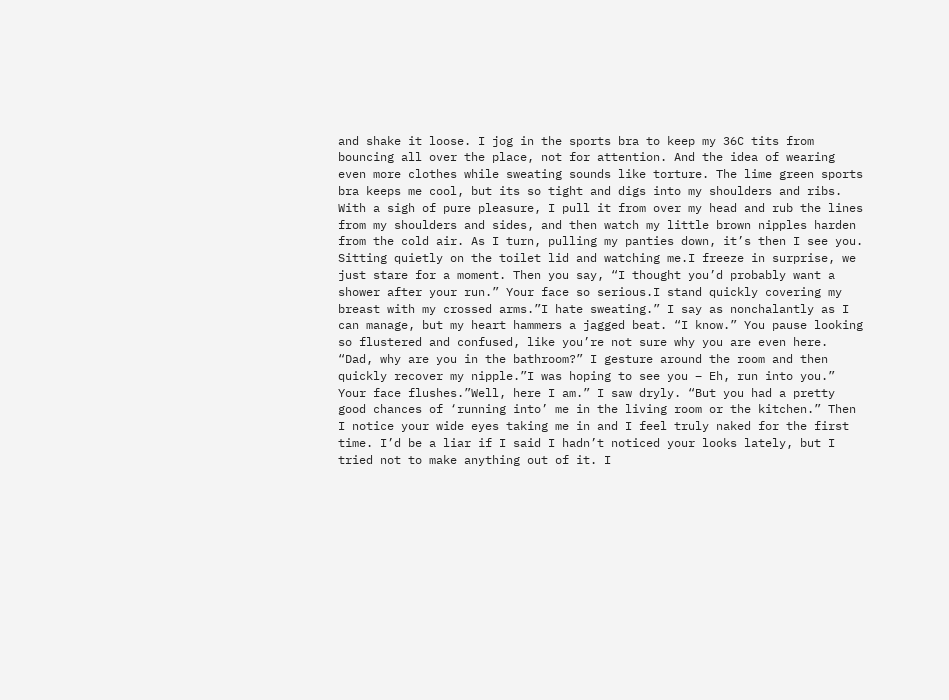and shake it loose. I jog in the sports bra to keep my 36C tits from bouncing all over the place, not for attention. And the idea of wearing even more clothes while sweating sounds like torture. The lime green sports bra keeps me cool, but its so tight and digs into my shoulders and ribs. With a sigh of pure pleasure, I pull it from over my head and rub the lines from my shoulders and sides, and then watch my little brown nipples harden from the cold air. As I turn, pulling my panties down, it’s then I see you. Sitting quietly on the toilet lid and watching me.I freeze in surprise, we just stare for a moment. Then you say, “I thought you’d probably want a shower after your run.” Your face so serious.I stand quickly covering my breast with my crossed arms.”I hate sweating.” I say as nonchalantly as I can manage, but my heart hammers a jagged beat. “I know.” You pause looking so flustered and confused, like you’re not sure why you are even here. “Dad, why are you in the bathroom?” I gesture around the room and then quickly recover my nipple.”I was hoping to see you – Eh, run into you.” Your face flushes.”Well, here I am.” I saw dryly. “But you had a pretty good chances of ‘running into’ me in the living room or the kitchen.” Then I notice your wide eyes taking me in and I feel truly naked for the first time. I’d be a liar if I said I hadn’t noticed your looks lately, but I tried not to make anything out of it. I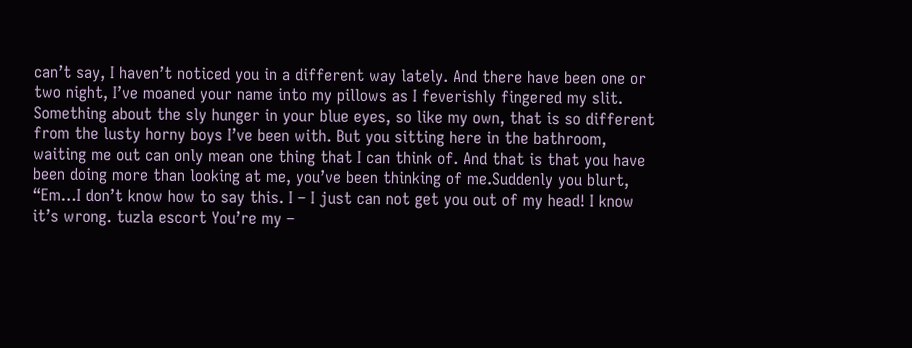can’t say, I haven’t noticed you in a different way lately. And there have been one or two night, I’ve moaned your name into my pillows as I feverishly fingered my slit. Something about the sly hunger in your blue eyes, so like my own, that is so different from the lusty horny boys I’ve been with. But you sitting here in the bathroom, waiting me out can only mean one thing that I can think of. And that is that you have been doing more than looking at me, you’ve been thinking of me.Suddenly you blurt, “Em…I don’t know how to say this. I – I just can not get you out of my head! I know it’s wrong. tuzla escort You’re my –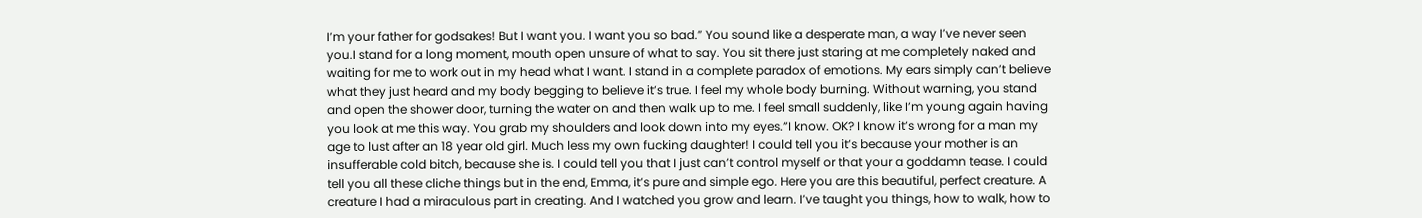I’m your father for godsakes! But I want you. I want you so bad.” You sound like a desperate man, a way I’ve never seen you.I stand for a long moment, mouth open unsure of what to say. You sit there just staring at me completely naked and waiting for me to work out in my head what I want. I stand in a complete paradox of emotions. My ears simply can’t believe what they just heard and my body begging to believe it’s true. I feel my whole body burning. Without warning, you stand and open the shower door, turning the water on and then walk up to me. I feel small suddenly, like I’m young again having you look at me this way. You grab my shoulders and look down into my eyes.”I know. OK? I know it’s wrong for a man my age to lust after an 18 year old girl. Much less my own fucking daughter! I could tell you it’s because your mother is an insufferable cold bitch, because she is. I could tell you that I just can’t control myself or that your a goddamn tease. I could tell you all these cliche things but in the end, Emma, it’s pure and simple ego. Here you are this beautiful, perfect creature. A creature I had a miraculous part in creating. And I watched you grow and learn. I’ve taught you things, how to walk, how to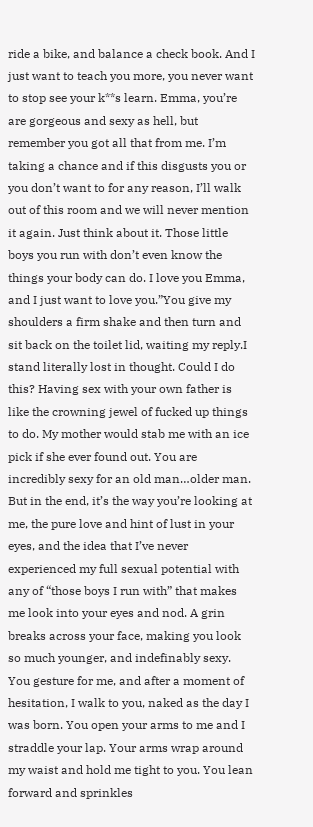ride a bike, and balance a check book. And I just want to teach you more, you never want to stop see your k**s learn. Emma, you’re are gorgeous and sexy as hell, but remember you got all that from me. I’m taking a chance and if this disgusts you or you don’t want to for any reason, I’ll walk out of this room and we will never mention it again. Just think about it. Those little boys you run with don’t even know the things your body can do. I love you Emma, and I just want to love you.”You give my shoulders a firm shake and then turn and sit back on the toilet lid, waiting my reply.I stand literally lost in thought. Could I do this? Having sex with your own father is like the crowning jewel of fucked up things to do. My mother would stab me with an ice pick if she ever found out. You are incredibly sexy for an old man…older man. But in the end, it’s the way you’re looking at me, the pure love and hint of lust in your eyes, and the idea that I’ve never experienced my full sexual potential with any of “those boys I run with” that makes me look into your eyes and nod. A grin breaks across your face, making you look so much younger, and indefinably sexy. You gesture for me, and after a moment of hesitation, I walk to you, naked as the day I was born. You open your arms to me and I straddle your lap. Your arms wrap around my waist and hold me tight to you. You lean forward and sprinkles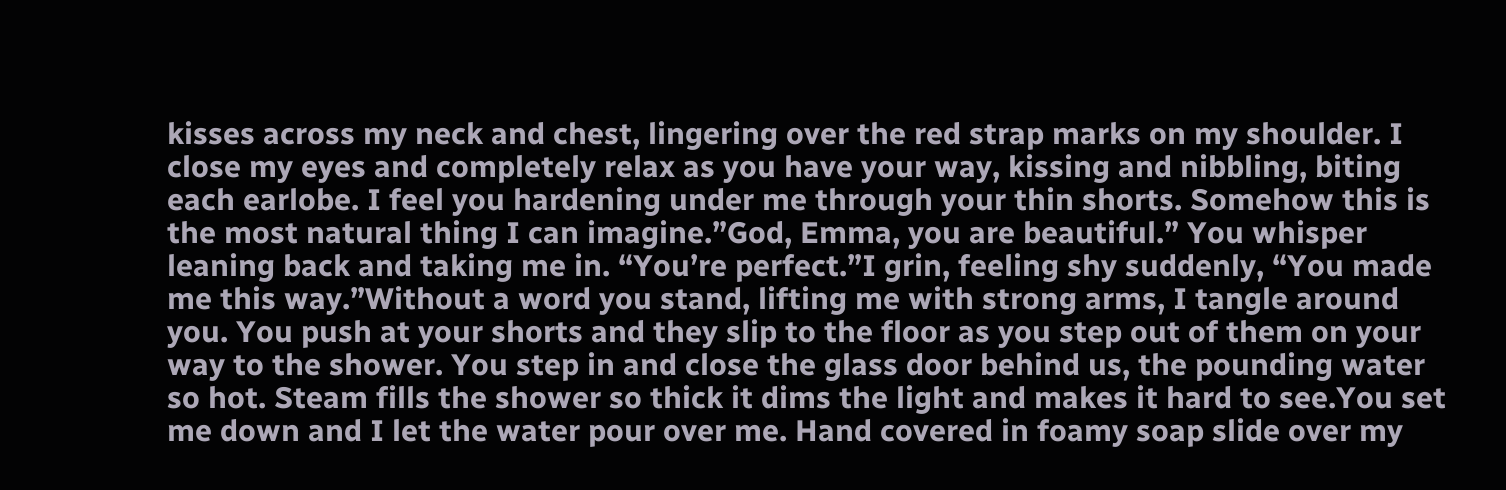kisses across my neck and chest, lingering over the red strap marks on my shoulder. I close my eyes and completely relax as you have your way, kissing and nibbling, biting each earlobe. I feel you hardening under me through your thin shorts. Somehow this is the most natural thing I can imagine.”God, Emma, you are beautiful.” You whisper leaning back and taking me in. “You’re perfect.”I grin, feeling shy suddenly, “You made me this way.”Without a word you stand, lifting me with strong arms, I tangle around you. You push at your shorts and they slip to the floor as you step out of them on your way to the shower. You step in and close the glass door behind us, the pounding water so hot. Steam fills the shower so thick it dims the light and makes it hard to see.You set me down and I let the water pour over me. Hand covered in foamy soap slide over my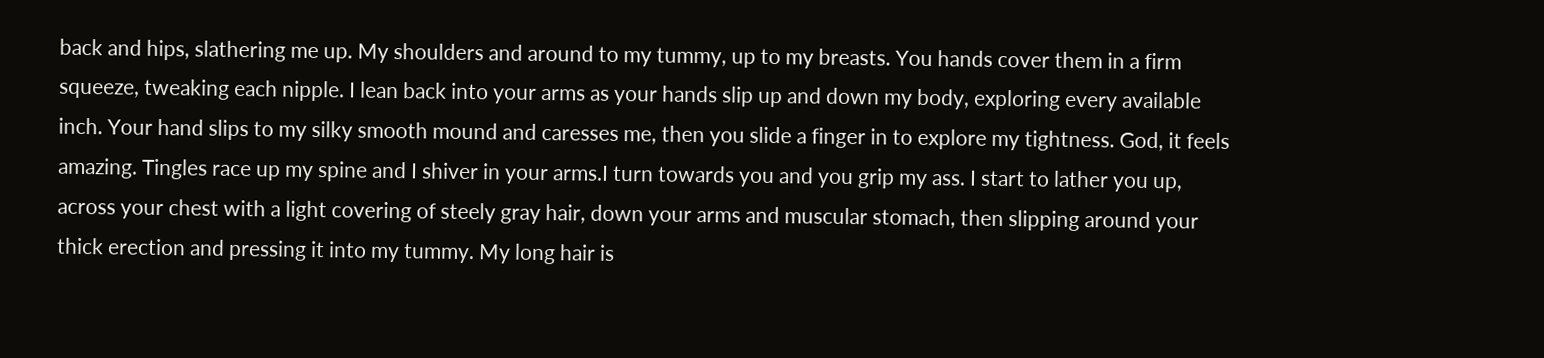back and hips, slathering me up. My shoulders and around to my tummy, up to my breasts. You hands cover them in a firm squeeze, tweaking each nipple. I lean back into your arms as your hands slip up and down my body, exploring every available inch. Your hand slips to my silky smooth mound and caresses me, then you slide a finger in to explore my tightness. God, it feels amazing. Tingles race up my spine and I shiver in your arms.I turn towards you and you grip my ass. I start to lather you up, across your chest with a light covering of steely gray hair, down your arms and muscular stomach, then slipping around your thick erection and pressing it into my tummy. My long hair is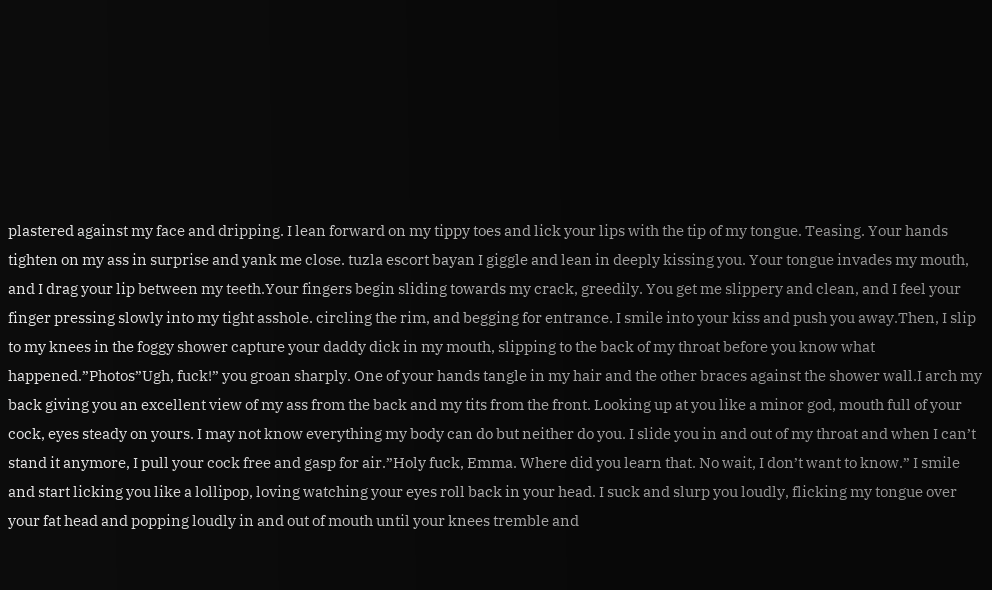plastered against my face and dripping. I lean forward on my tippy toes and lick your lips with the tip of my tongue. Teasing. Your hands tighten on my ass in surprise and yank me close. tuzla escort bayan I giggle and lean in deeply kissing you. Your tongue invades my mouth, and I drag your lip between my teeth.Your fingers begin sliding towards my crack, greedily. You get me slippery and clean, and I feel your finger pressing slowly into my tight asshole. circling the rim, and begging for entrance. I smile into your kiss and push you away.Then, I slip to my knees in the foggy shower capture your daddy dick in my mouth, slipping to the back of my throat before you know what happened.”Photos”Ugh, fuck!” you groan sharply. One of your hands tangle in my hair and the other braces against the shower wall.I arch my back giving you an excellent view of my ass from the back and my tits from the front. Looking up at you like a minor god, mouth full of your cock, eyes steady on yours. I may not know everything my body can do but neither do you. I slide you in and out of my throat and when I can’t stand it anymore, I pull your cock free and gasp for air.”Holy fuck, Emma. Where did you learn that. No wait, I don’t want to know.” I smile and start licking you like a lollipop, loving watching your eyes roll back in your head. I suck and slurp you loudly, flicking my tongue over your fat head and popping loudly in and out of mouth until your knees tremble and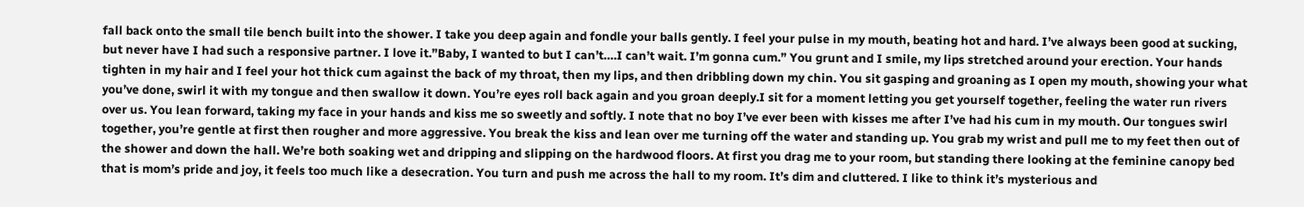fall back onto the small tile bench built into the shower. I take you deep again and fondle your balls gently. I feel your pulse in my mouth, beating hot and hard. I’ve always been good at sucking, but never have I had such a responsive partner. I love it.”Baby, I wanted to but I can’t….I can’t wait. I’m gonna cum.” You grunt and I smile, my lips stretched around your erection. Your hands tighten in my hair and I feel your hot thick cum against the back of my throat, then my lips, and then dribbling down my chin. You sit gasping and groaning as I open my mouth, showing your what you’ve done, swirl it with my tongue and then swallow it down. You’re eyes roll back again and you groan deeply.I sit for a moment letting you get yourself together, feeling the water run rivers over us. You lean forward, taking my face in your hands and kiss me so sweetly and softly. I note that no boy I’ve ever been with kisses me after I’ve had his cum in my mouth. Our tongues swirl together, you’re gentle at first then rougher and more aggressive. You break the kiss and lean over me turning off the water and standing up. You grab my wrist and pull me to my feet then out of the shower and down the hall. We’re both soaking wet and dripping and slipping on the hardwood floors. At first you drag me to your room, but standing there looking at the feminine canopy bed that is mom’s pride and joy, it feels too much like a desecration. You turn and push me across the hall to my room. It’s dim and cluttered. I like to think it’s mysterious and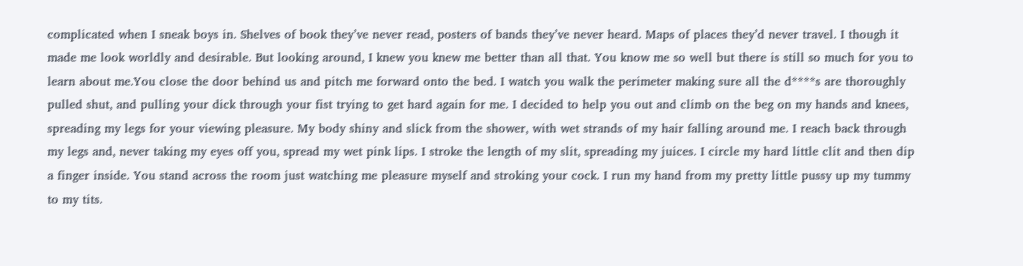complicated when I sneak boys in. Shelves of book they’ve never read, posters of bands they’ve never heard. Maps of places they’d never travel. I though it made me look worldly and desirable. But looking around, I knew you knew me better than all that. You know me so well but there is still so much for you to learn about me.You close the door behind us and pitch me forward onto the bed. I watch you walk the perimeter making sure all the d****s are thoroughly pulled shut, and pulling your dick through your fist trying to get hard again for me. I decided to help you out and climb on the beg on my hands and knees, spreading my legs for your viewing pleasure. My body shiny and slick from the shower, with wet strands of my hair falling around me. I reach back through my legs and, never taking my eyes off you, spread my wet pink lips. I stroke the length of my slit, spreading my juices. I circle my hard little clit and then dip a finger inside. You stand across the room just watching me pleasure myself and stroking your cock. I run my hand from my pretty little pussy up my tummy to my tits.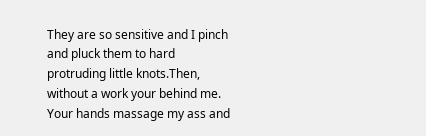They are so sensitive and I pinch and pluck them to hard protruding little knots.Then, without a work your behind me. Your hands massage my ass and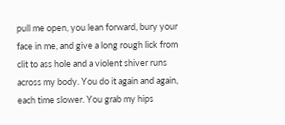pull me open, you lean forward, bury your face in me, and give a long rough lick from clit to ass hole and a violent shiver runs across my body. You do it again and again, each time slower. You grab my hips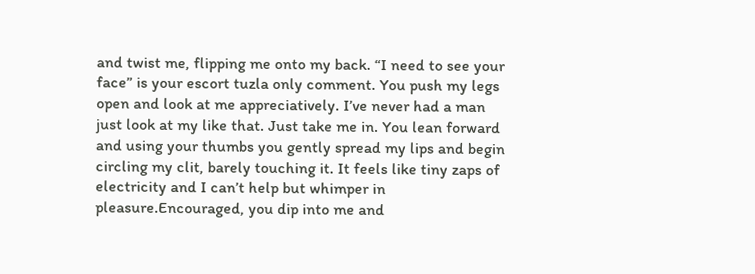and twist me, flipping me onto my back. “I need to see your face” is your escort tuzla only comment. You push my legs open and look at me appreciatively. I’ve never had a man just look at my like that. Just take me in. You lean forward and using your thumbs you gently spread my lips and begin circling my clit, barely touching it. It feels like tiny zaps of electricity and I can’t help but whimper in pleasure.Encouraged, you dip into me and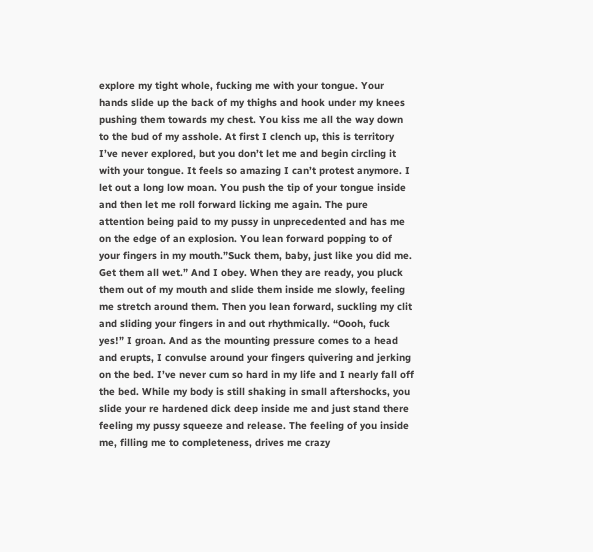explore my tight whole, fucking me with your tongue. Your hands slide up the back of my thighs and hook under my knees pushing them towards my chest. You kiss me all the way down to the bud of my asshole. At first I clench up, this is territory I’ve never explored, but you don’t let me and begin circling it with your tongue. It feels so amazing I can’t protest anymore. I let out a long low moan. You push the tip of your tongue inside and then let me roll forward licking me again. The pure attention being paid to my pussy in unprecedented and has me on the edge of an explosion. You lean forward popping to of your fingers in my mouth.”Suck them, baby, just like you did me. Get them all wet.” And I obey. When they are ready, you pluck them out of my mouth and slide them inside me slowly, feeling me stretch around them. Then you lean forward, suckling my clit and sliding your fingers in and out rhythmically. “Oooh, fuck yes!” I groan. And as the mounting pressure comes to a head and erupts, I convulse around your fingers quivering and jerking on the bed. I’ve never cum so hard in my life and I nearly fall off the bed. While my body is still shaking in small aftershocks, you slide your re hardened dick deep inside me and just stand there feeling my pussy squeeze and release. The feeling of you inside me, filling me to completeness, drives me crazy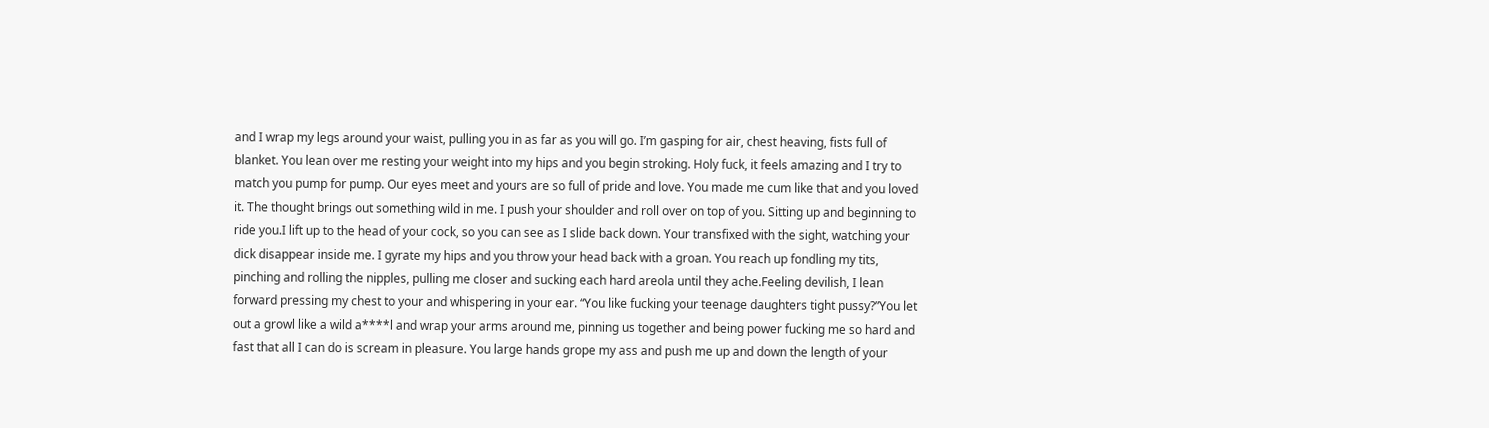and I wrap my legs around your waist, pulling you in as far as you will go. I’m gasping for air, chest heaving, fists full of blanket. You lean over me resting your weight into my hips and you begin stroking. Holy fuck, it feels amazing and I try to match you pump for pump. Our eyes meet and yours are so full of pride and love. You made me cum like that and you loved it. The thought brings out something wild in me. I push your shoulder and roll over on top of you. Sitting up and beginning to ride you.I lift up to the head of your cock, so you can see as I slide back down. Your transfixed with the sight, watching your dick disappear inside me. I gyrate my hips and you throw your head back with a groan. You reach up fondling my tits, pinching and rolling the nipples, pulling me closer and sucking each hard areola until they ache.Feeling devilish, I lean forward pressing my chest to your and whispering in your ear. “You like fucking your teenage daughters tight pussy?”You let out a growl like a wild a****l and wrap your arms around me, pinning us together and being power fucking me so hard and fast that all I can do is scream in pleasure. You large hands grope my ass and push me up and down the length of your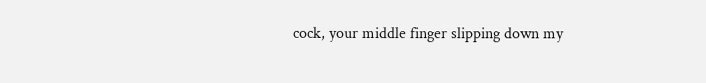cock, your middle finger slipping down my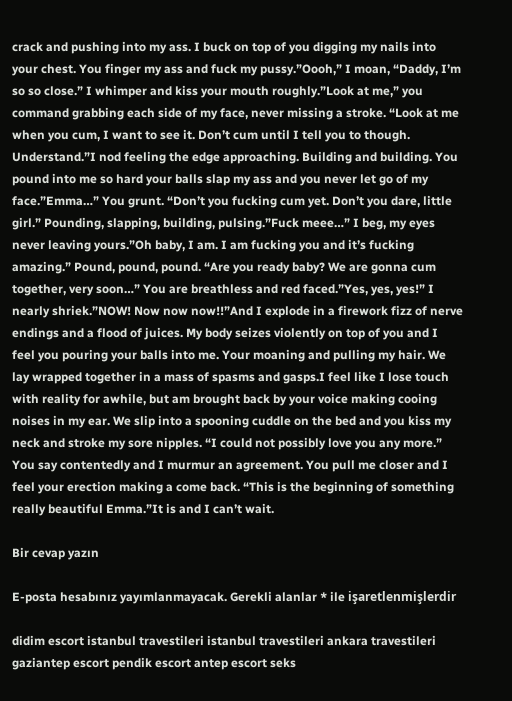crack and pushing into my ass. I buck on top of you digging my nails into your chest. You finger my ass and fuck my pussy.”Oooh,” I moan, “Daddy, I’m so so close.” I whimper and kiss your mouth roughly.”Look at me,” you command grabbing each side of my face, never missing a stroke. “Look at me when you cum, I want to see it. Don’t cum until I tell you to though. Understand.”I nod feeling the edge approaching. Building and building. You pound into me so hard your balls slap my ass and you never let go of my face.”Emma…” You grunt. “Don’t you fucking cum yet. Don’t you dare, little girl.” Pounding, slapping, building, pulsing.”Fuck meee…” I beg, my eyes never leaving yours.”Oh baby, I am. I am fucking you and it’s fucking amazing.” Pound, pound, pound. “Are you ready baby? We are gonna cum together, very soon…” You are breathless and red faced.”Yes, yes, yes!” I nearly shriek.”NOW! Now now now!!”And I explode in a firework fizz of nerve endings and a flood of juices. My body seizes violently on top of you and I feel you pouring your balls into me. Your moaning and pulling my hair. We lay wrapped together in a mass of spasms and gasps.I feel like I lose touch with reality for awhile, but am brought back by your voice making cooing noises in my ear. We slip into a spooning cuddle on the bed and you kiss my neck and stroke my sore nipples. “I could not possibly love you any more.” You say contentedly and I murmur an agreement. You pull me closer and I feel your erection making a come back. “This is the beginning of something really beautiful Emma.”It is and I can’t wait.

Bir cevap yazın

E-posta hesabınız yayımlanmayacak. Gerekli alanlar * ile işaretlenmişlerdir

didim escort istanbul travestileri istanbul travestileri ankara travestileri gaziantep escort pendik escort antep escort seks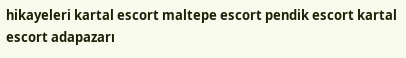hikayeleri kartal escort maltepe escort pendik escort kartal escort adapazarı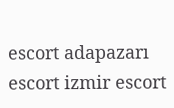escort adapazarı escort izmir escort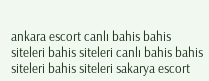ankara escort canlı bahis bahis siteleri bahis siteleri canlı bahis bahis siteleri bahis siteleri sakarya escort